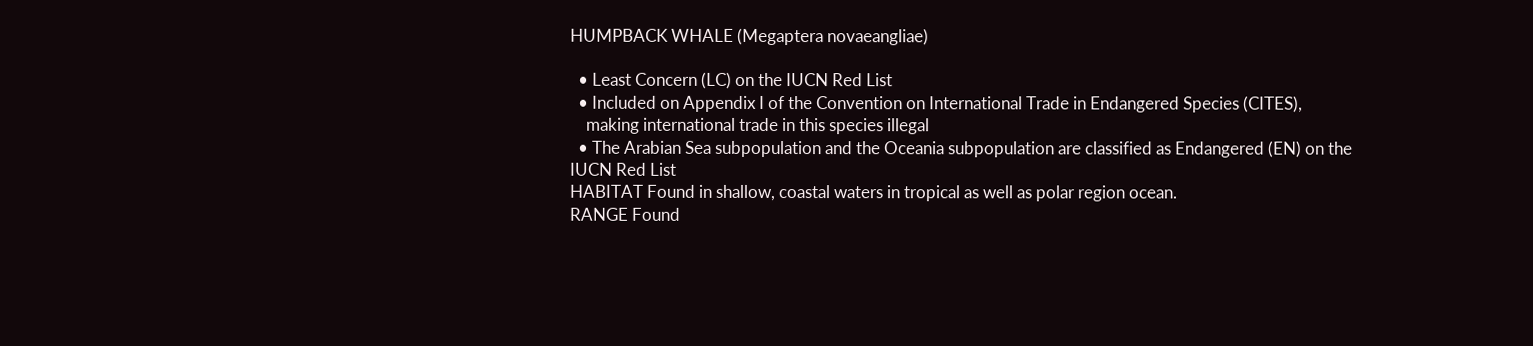HUMPBACK WHALE (Megaptera novaeangliae)

  • Least Concern (LC) on the IUCN Red List
  • Included on Appendix I of the Convention on International Trade in Endangered Species (CITES),
    making international trade in this species illegal
  • The Arabian Sea subpopulation and the Oceania subpopulation are classified as Endangered (EN) on the IUCN Red List
HABITAT Found in shallow, coastal waters in tropical as well as polar region ocean.
RANGE Found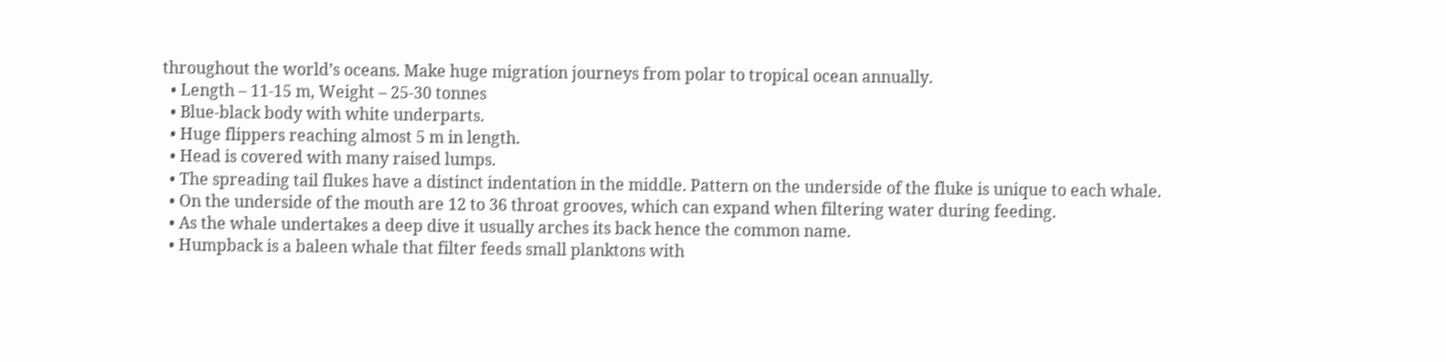throughout the world’s oceans. Make huge migration journeys from polar to tropical ocean annually.
  • Length – 11-15 m, Weight – 25-30 tonnes
  • Blue-black body with white underparts.
  • Huge flippers reaching almost 5 m in length.
  • Head is covered with many raised lumps.
  • The spreading tail flukes have a distinct indentation in the middle. Pattern on the underside of the fluke is unique to each whale.
  • On the underside of the mouth are 12 to 36 throat grooves, which can expand when filtering water during feeding.
  • As the whale undertakes a deep dive it usually arches its back hence the common name.
  • Humpback is a baleen whale that filter feeds small planktons with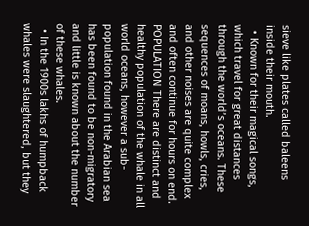sieve like plates called baleens inside their mouth.
  • Known for their magical songs, which travel for great distances through the world’s oceans. These sequences of moans, howls, cries, and other noises are quite complex and often continue for hours on end.
POPULATION There are distinct and healthy population of the whale in all world oceans, however a sub-population found in the Arabian sea has been found to be non-migratory and little is known about the number of these whales.
  • In the 1900s lakhs of humpback whales were slaughtered, but they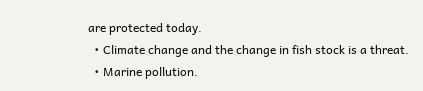are protected today.
  • Climate change and the change in fish stock is a threat.
  • Marine pollution.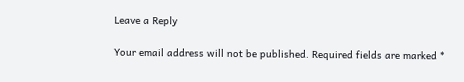Leave a Reply

Your email address will not be published. Required fields are marked *